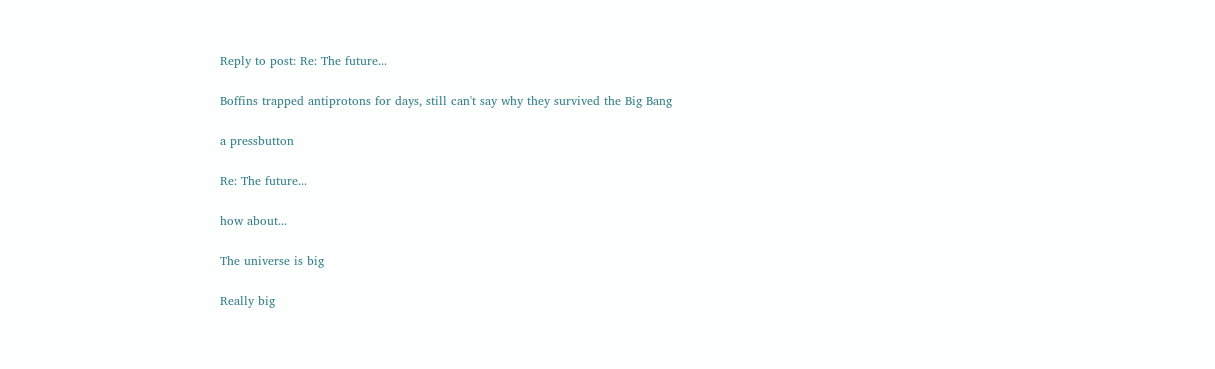Reply to post: Re: The future...

Boffins trapped antiprotons for days, still can't say why they survived the Big Bang

a pressbutton

Re: The future...

how about...

The universe is big

Really big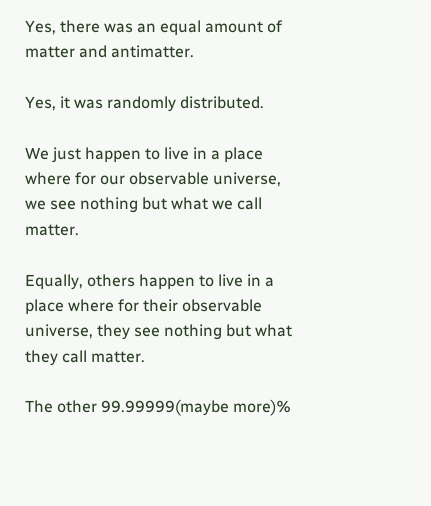Yes, there was an equal amount of matter and antimatter.

Yes, it was randomly distributed.

We just happen to live in a place where for our observable universe, we see nothing but what we call matter.

Equally, others happen to live in a place where for their observable universe, they see nothing but what they call matter.

The other 99.99999(maybe more)%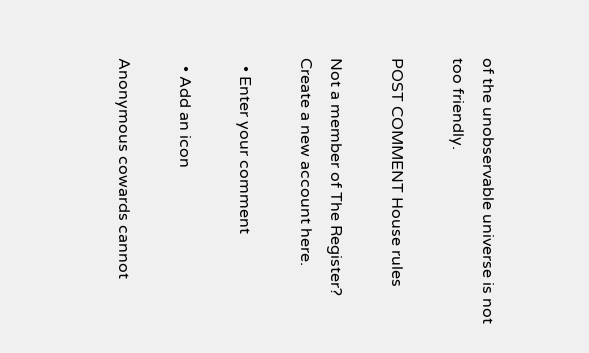of the unobservable universe is not too friendly.

POST COMMENT House rules

Not a member of The Register? Create a new account here.

  • Enter your comment

  • Add an icon

Anonymous cowards cannot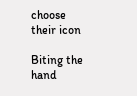choose their icon

Biting the hand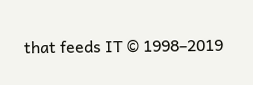that feeds IT © 1998–2019